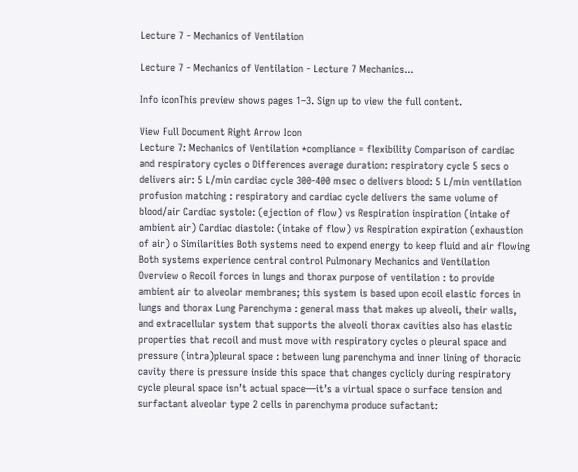Lecture 7 - Mechanics of Ventilation

Lecture 7 - Mechanics of Ventilation - Lecture 7 Mechanics...

Info iconThis preview shows pages 1–3. Sign up to view the full content.

View Full Document Right Arrow Icon
Lecture 7: Mechanics of Ventilation *compliance = flexibility Comparison of cardiac and respiratory cycles o Differences average duration: respiratory cycle 5 secs o delivers air: 5 L/min cardiac cycle 300-400 msec o delivers blood: 5 L/min ventilation profusion matching : respiratory and cardiac cycle delivers the same volume of blood/air Cardiac systole: (ejection of flow) vs Respiration inspiration (intake of ambient air) Cardiac diastole: (intake of flow) vs Respiration expiration (exhaustion of air) o Similarities Both systems need to expend energy to keep fluid and air flowing Both systems experience central control Pulmonary Mechanics and Ventilation Overview o Recoil forces in lungs and thorax purpose of ventilation : to provide ambient air to alveolar membranes; this system is based upon ecoil elastic forces in lungs and thorax Lung Parenchyma : general mass that makes up alveoli, their walls, and extracellular system that supports the alveoli thorax cavities also has elastic properties that recoil and must move with respiratory cycles o pleural space and pressure (intra)pleural space : between lung parenchyma and inner lining of thoracic cavity there is pressure inside this space that changes cyclicly during respiratory cycle pleural space isn’t actual space—it’s a virtual space o surface tension and surfactant alveolar type 2 cells in parenchyma produce sufactant: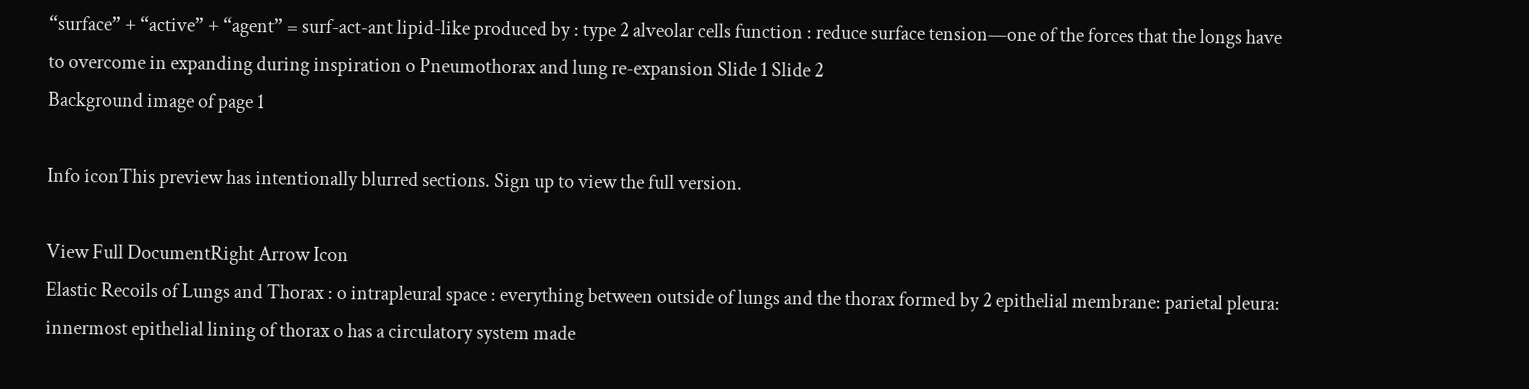“surface” + “active” + “agent” = surf-act-ant lipid-like produced by : type 2 alveolar cells function : reduce surface tension—one of the forces that the longs have to overcome in expanding during inspiration o Pneumothorax and lung re-expansion Slide 1 Slide 2
Background image of page 1

Info iconThis preview has intentionally blurred sections. Sign up to view the full version.

View Full DocumentRight Arrow Icon
Elastic Recoils of Lungs and Thorax : o intrapleural space : everything between outside of lungs and the thorax formed by 2 epithelial membrane: parietal pleura: innermost epithelial lining of thorax o has a circulatory system made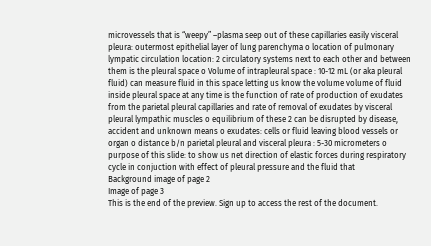microvessels that is “weepy” –plasma seep out of these capillaries easily visceral pleura: outermost epithelial layer of lung parenchyma o location of pulmonary lympatic circulation location: 2 circulatory systems next to each other and between them is the pleural space o Volume of intrapleural space : 10-12 mL (or aka pleural fluid) can measure fluid in this space letting us know the volume volume of fluid inside pleural space at any time is the function of rate of production of exudates from the parietal pleural capillaries and rate of removal of exudates by visceral pleural lympathic muscles o equilibrium of these 2 can be disrupted by disease, accident and unknown means o exudates: cells or fluid leaving blood vessels or organ o distance b/n parietal pleural and visceral pleura : 5-30 micrometers o purpose of this slide: to show us net direction of elastic forces during respiratory cycle in conjuction with effect of pleural pressure and the fluid that
Background image of page 2
Image of page 3
This is the end of the preview. Sign up to access the rest of the document.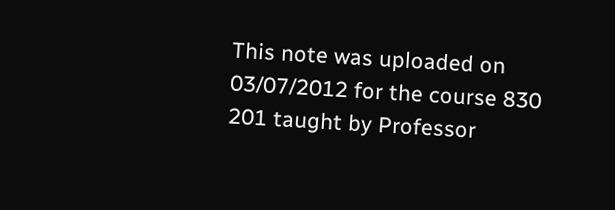This note was uploaded on 03/07/2012 for the course 830 201 taught by Professor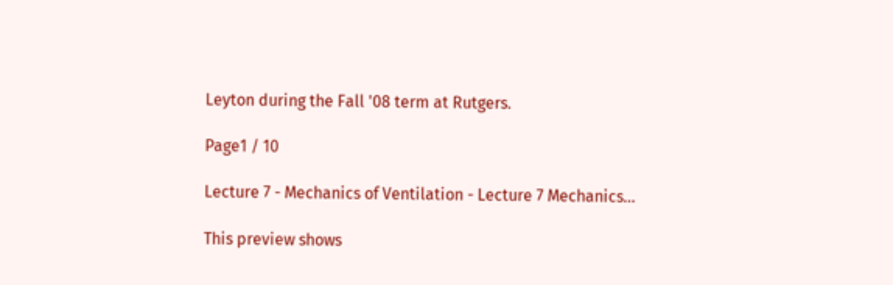Leyton during the Fall '08 term at Rutgers.

Page1 / 10

Lecture 7 - Mechanics of Ventilation - Lecture 7 Mechanics...

This preview shows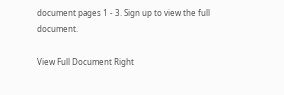document pages 1 - 3. Sign up to view the full document.

View Full Document Right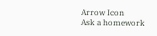Arrow Icon
Ask a homework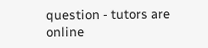question - tutors are online